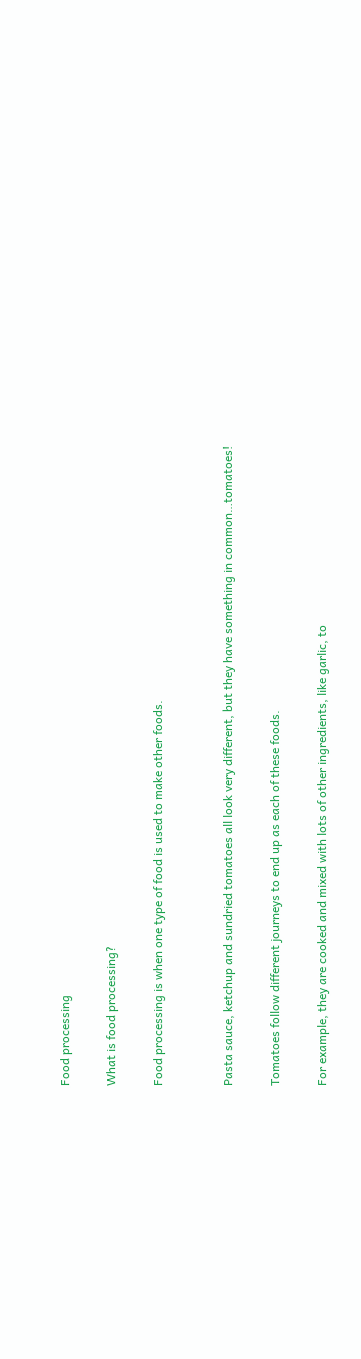Food processing

What is food processing?

Food processing is when one type of food is used to make other foods.


Pasta sauce, ketchup and sundried tomatoes all look very different, but they have something in common…tomatoes!

Tomatoes follow different journeys to end up as each of these foods.

For example, they are cooked and mixed with lots of other ingredients, like garlic, to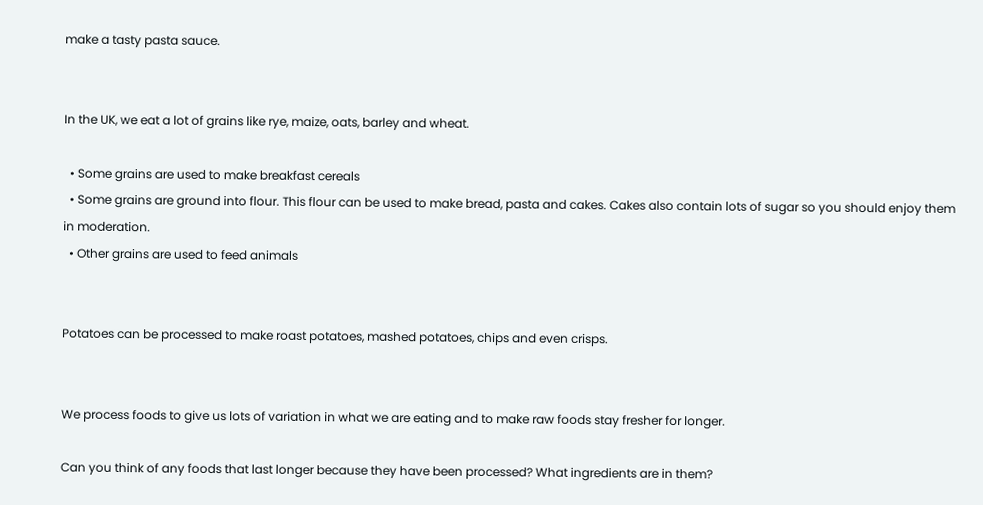make a tasty pasta sauce.


In the UK, we eat a lot of grains like rye, maize, oats, barley and wheat.

  • Some grains are used to make breakfast cereals
  • Some grains are ground into flour. This flour can be used to make bread, pasta and cakes. Cakes also contain lots of sugar so you should enjoy them in moderation.
  • Other grains are used to feed animals


Potatoes can be processed to make roast potatoes, mashed potatoes, chips and even crisps.


We process foods to give us lots of variation in what we are eating and to make raw foods stay fresher for longer.

Can you think of any foods that last longer because they have been processed? What ingredients are in them?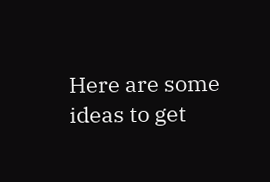Here are some ideas to get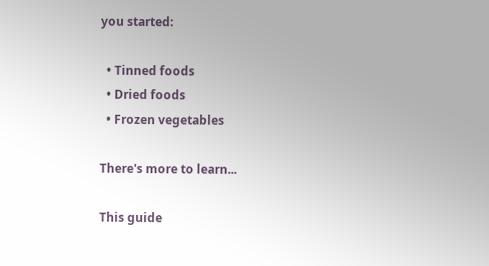you started:

  • Tinned foods
  • Dried foods
  • Frozen vegetables

There's more to learn...

This guide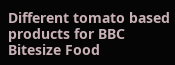Different tomato based products for BBC Bitesize Food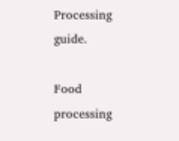Processing guide.

Food processing